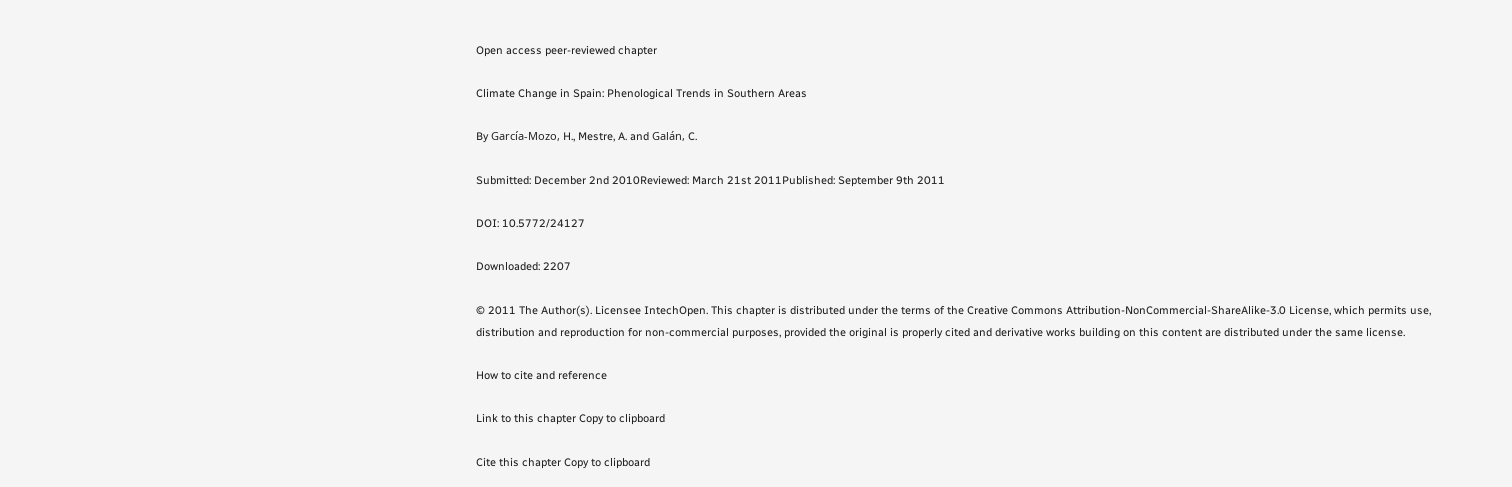Open access peer-reviewed chapter

Climate Change in Spain: Phenological Trends in Southern Areas

By García-Mozo, H., Mestre, A. and Galán, C.

Submitted: December 2nd 2010Reviewed: March 21st 2011Published: September 9th 2011

DOI: 10.5772/24127

Downloaded: 2207

© 2011 The Author(s). Licensee IntechOpen. This chapter is distributed under the terms of the Creative Commons Attribution-NonCommercial-ShareAlike-3.0 License, which permits use, distribution and reproduction for non-commercial purposes, provided the original is properly cited and derivative works building on this content are distributed under the same license.

How to cite and reference

Link to this chapter Copy to clipboard

Cite this chapter Copy to clipboard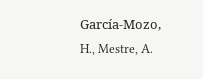García-Mozo, H., Mestre, A.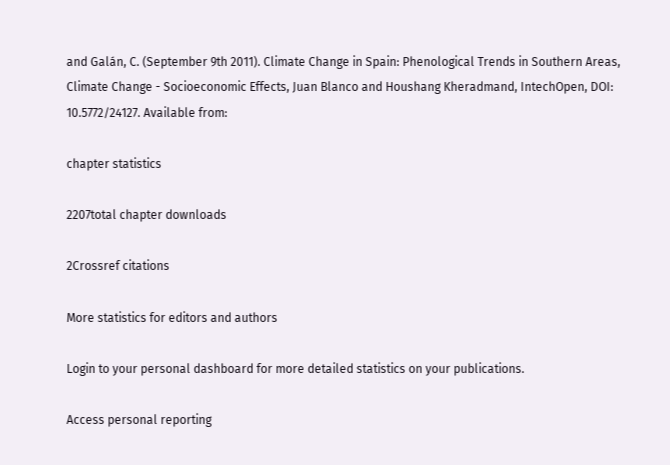and Galán, C. (September 9th 2011). Climate Change in Spain: Phenological Trends in Southern Areas, Climate Change - Socioeconomic Effects, Juan Blanco and Houshang Kheradmand, IntechOpen, DOI: 10.5772/24127. Available from:

chapter statistics

2207total chapter downloads

2Crossref citations

More statistics for editors and authors

Login to your personal dashboard for more detailed statistics on your publications.

Access personal reporting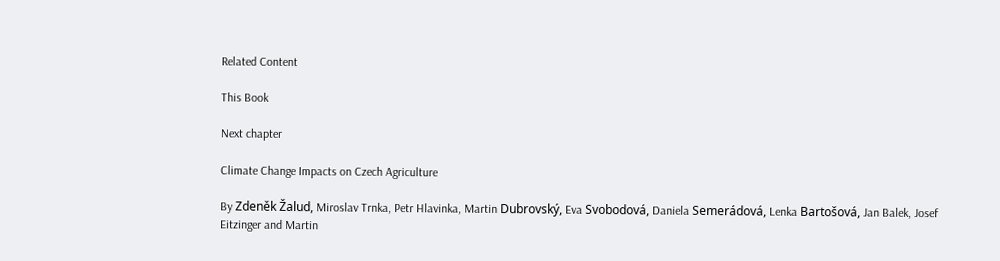Related Content

This Book

Next chapter

Climate Change Impacts on Czech Agriculture

By Zdeněk Žalud, Miroslav Trnka, Petr Hlavinka, Martin Dubrovský, Eva Svobodová, Daniela Semerádová, Lenka Bartošová, Jan Balek, Josef Eitzinger and Martin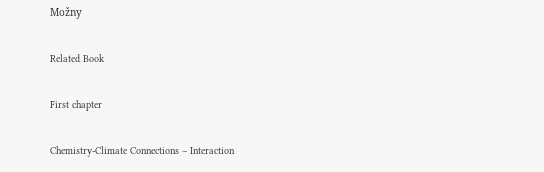Možny

Related Book

First chapter

Chemistry-Climate Connections – Interaction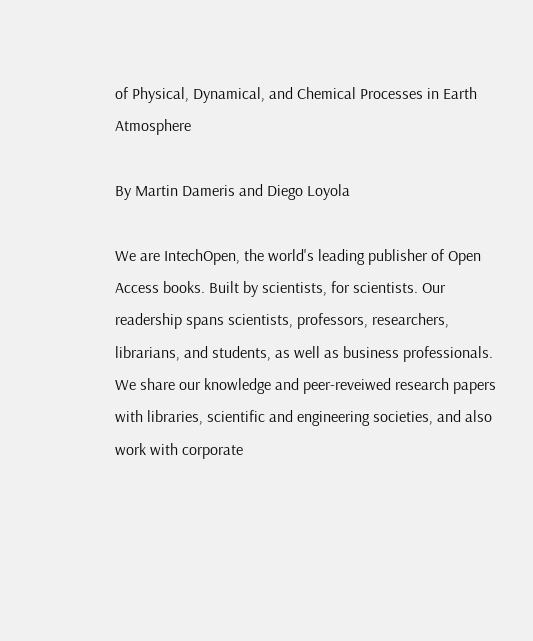of Physical, Dynamical, and Chemical Processes in Earth Atmosphere

By Martin Dameris and Diego Loyola

We are IntechOpen, the world's leading publisher of Open Access books. Built by scientists, for scientists. Our readership spans scientists, professors, researchers, librarians, and students, as well as business professionals. We share our knowledge and peer-reveiwed research papers with libraries, scientific and engineering societies, and also work with corporate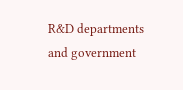R&D departments and government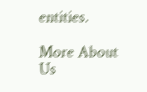entities.

More About Us